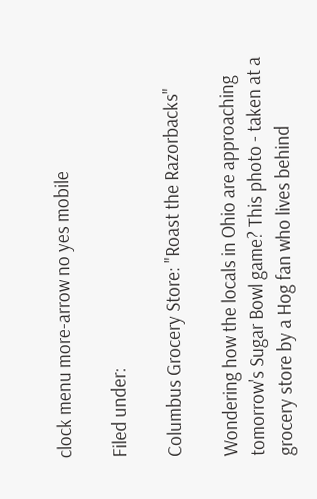clock menu more-arrow no yes mobile

Filed under:

Columbus Grocery Store: "Roast the Razorbacks"

Wondering how the locals in Ohio are approaching tomorrow's Sugar Bowl game? This photo - taken at a grocery store by a Hog fan who lives behind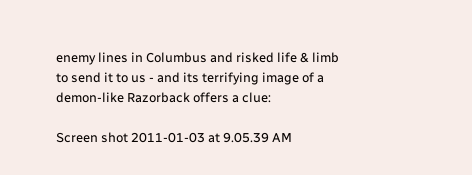enemy lines in Columbus and risked life & limb to send it to us - and its terrifying image of a demon-like Razorback offers a clue:

Screen shot 2011-01-03 at 9.05.39 AM